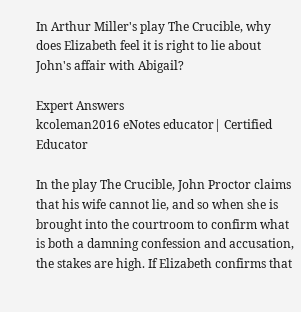In Arthur Miller's play The Crucible, why does Elizabeth feel it is right to lie about John's affair with Abigail?

Expert Answers
kcoleman2016 eNotes educator| Certified Educator

In the play The Crucible, John Proctor claims that his wife cannot lie, and so when she is brought into the courtroom to confirm what is both a damning confession and accusation, the stakes are high. If Elizabeth confirms that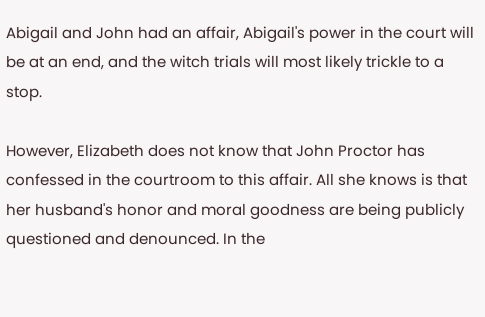Abigail and John had an affair, Abigail's power in the court will be at an end, and the witch trials will most likely trickle to a stop.

However, Elizabeth does not know that John Proctor has confessed in the courtroom to this affair. All she knows is that her husband's honor and moral goodness are being publicly questioned and denounced. In the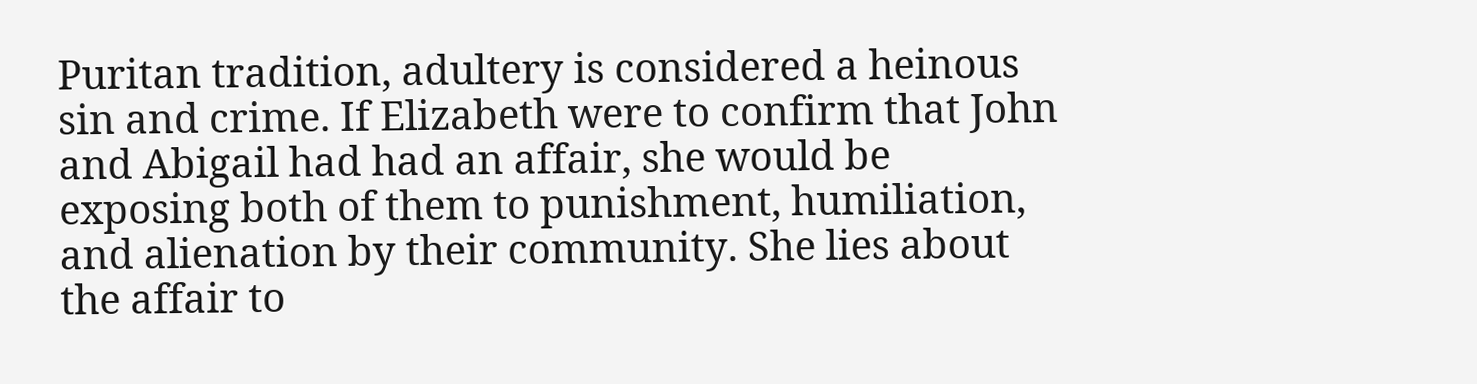Puritan tradition, adultery is considered a heinous sin and crime. If Elizabeth were to confirm that John and Abigail had had an affair, she would be exposing both of them to punishment, humiliation, and alienation by their community. She lies about the affair to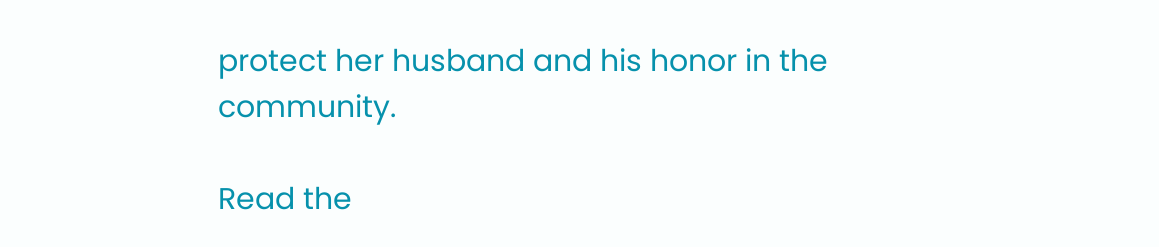protect her husband and his honor in the community.

Read the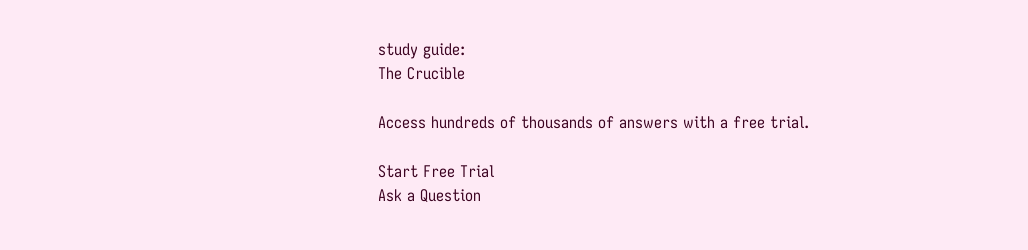study guide:
The Crucible

Access hundreds of thousands of answers with a free trial.

Start Free Trial
Ask a Question